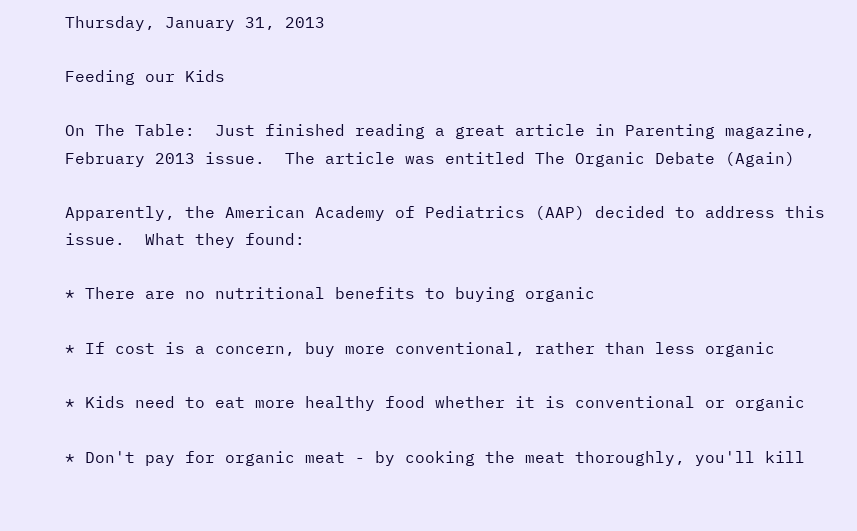Thursday, January 31, 2013

Feeding our Kids

On The Table:  Just finished reading a great article in Parenting magazine, February 2013 issue.  The article was entitled The Organic Debate (Again)

Apparently, the American Academy of Pediatrics (AAP) decided to address this issue.  What they found:

* There are no nutritional benefits to buying organic

* If cost is a concern, buy more conventional, rather than less organic

* Kids need to eat more healthy food whether it is conventional or organic

* Don't pay for organic meat - by cooking the meat thoroughly, you'll kill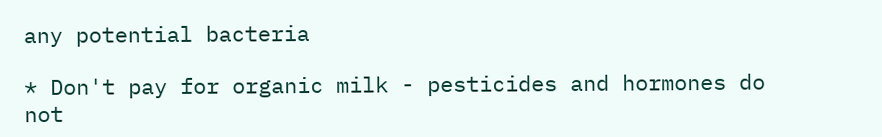any potential bacteria

* Don't pay for organic milk - pesticides and hormones do not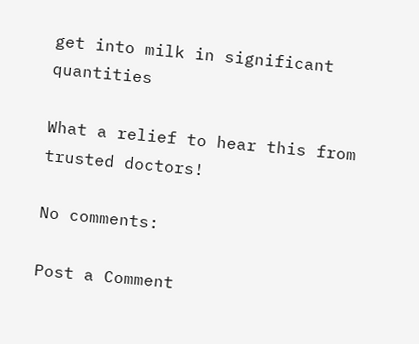get into milk in significant quantities

What a relief to hear this from trusted doctors!

No comments:

Post a Comment